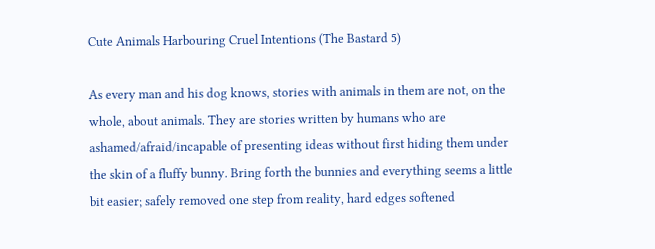Cute Animals Harbouring Cruel Intentions (The Bastard 5)

As every man and his dog knows, stories with animals in them are not, on the whole, about animals. They are stories written by humans who are ashamed/afraid/incapable of presenting ideas without first hiding them under the skin of a fluffy bunny. Bring forth the bunnies and everything seems a little bit easier; safely removed one step from reality, hard edges softened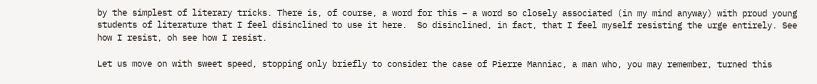by the simplest of literary tricks. There is, of course, a word for this – a word so closely associated (in my mind anyway) with proud young students of literature that I feel disinclined to use it here.  So disinclined, in fact, that I feel myself resisting the urge entirely. See how I resist, oh see how I resist.

Let us move on with sweet speed, stopping only briefly to consider the case of Pierre Manniac, a man who, you may remember, turned this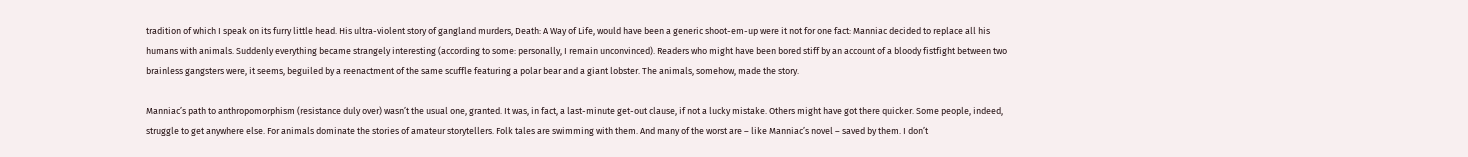tradition of which I speak on its furry little head. His ultra-violent story of gangland murders, Death: A Way of Life, would have been a generic shoot-em-up were it not for one fact: Manniac decided to replace all his humans with animals. Suddenly everything became strangely interesting (according to some: personally, I remain unconvinced). Readers who might have been bored stiff by an account of a bloody fistfight between two brainless gangsters were, it seems, beguiled by a reenactment of the same scuffle featuring a polar bear and a giant lobster. The animals, somehow, made the story.

Manniac’s path to anthropomorphism (resistance duly over) wasn’t the usual one, granted. It was, in fact, a last-minute get-out clause, if not a lucky mistake. Others might have got there quicker. Some people, indeed, struggle to get anywhere else. For animals dominate the stories of amateur storytellers. Folk tales are swimming with them. And many of the worst are – like Manniac’s novel – saved by them. I don’t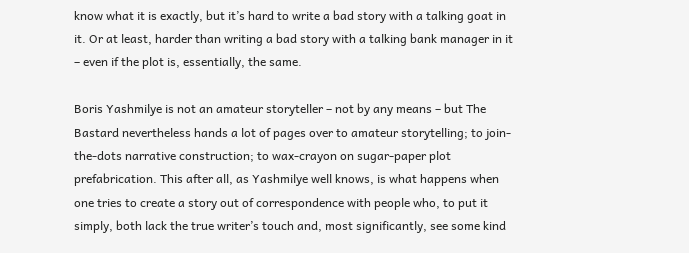know what it is exactly, but it’s hard to write a bad story with a talking goat in it. Or at least, harder than writing a bad story with a talking bank manager in it – even if the plot is, essentially, the same.

Boris Yashmilye is not an amateur storyteller – not by any means – but The Bastard nevertheless hands a lot of pages over to amateur storytelling; to join-the-dots narrative construction; to wax-crayon on sugar-paper plot prefabrication. This after all, as Yashmilye well knows, is what happens when one tries to create a story out of correspondence with people who, to put it simply, both lack the true writer’s touch and, most significantly, see some kind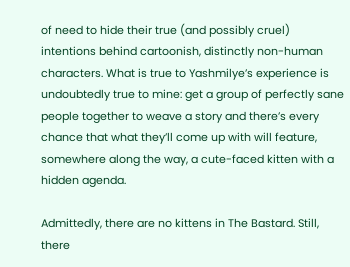of need to hide their true (and possibly cruel) intentions behind cartoonish, distinctly non-human characters. What is true to Yashmilye’s experience is undoubtedly true to mine: get a group of perfectly sane people together to weave a story and there’s every chance that what they’ll come up with will feature, somewhere along the way, a cute-faced kitten with a hidden agenda.

Admittedly, there are no kittens in The Bastard. Still, there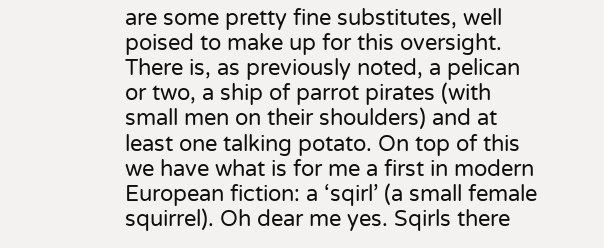are some pretty fine substitutes, well poised to make up for this oversight. There is, as previously noted, a pelican or two, a ship of parrot pirates (with small men on their shoulders) and at least one talking potato. On top of this we have what is for me a first in modern European fiction: a ‘sqirl’ (a small female squirrel). Oh dear me yes. Sqirls there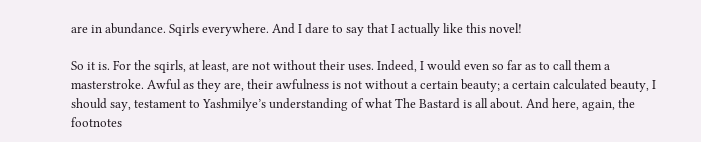are in abundance. Sqirls everywhere. And I dare to say that I actually like this novel!

So it is. For the sqirls, at least, are not without their uses. Indeed, I would even so far as to call them a masterstroke. Awful as they are, their awfulness is not without a certain beauty; a certain calculated beauty, I should say, testament to Yashmilye’s understanding of what The Bastard is all about. And here, again, the footnotes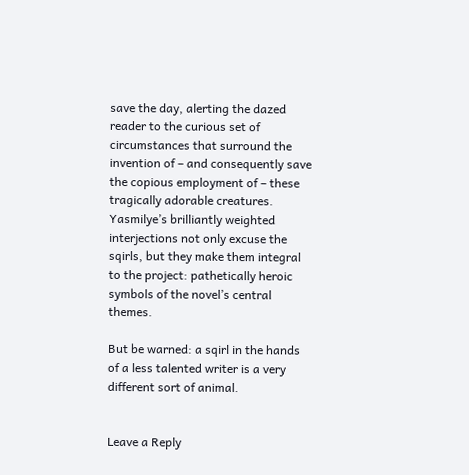save the day, alerting the dazed reader to the curious set of circumstances that surround the invention of – and consequently save the copious employment of – these tragically adorable creatures. Yasmilye’s brilliantly weighted interjections not only excuse the sqirls, but they make them integral to the project: pathetically heroic symbols of the novel’s central themes.

But be warned: a sqirl in the hands of a less talented writer is a very different sort of animal.


Leave a Reply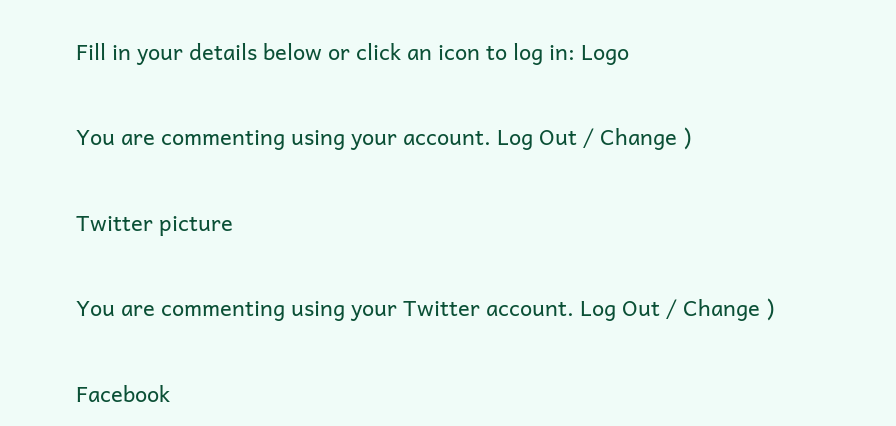Fill in your details below or click an icon to log in: Logo

You are commenting using your account. Log Out / Change )

Twitter picture

You are commenting using your Twitter account. Log Out / Change )

Facebook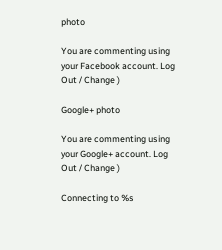photo

You are commenting using your Facebook account. Log Out / Change )

Google+ photo

You are commenting using your Google+ account. Log Out / Change )

Connecting to %s